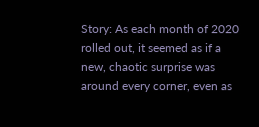Story: As each month of 2020 rolled out, it seemed as if a new, chaotic surprise was around every corner, even as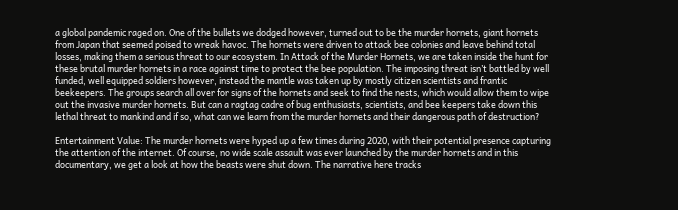a global pandemic raged on. One of the bullets we dodged however, turned out to be the murder hornets, giant hornets from Japan that seemed poised to wreak havoc. The hornets were driven to attack bee colonies and leave behind total losses, making them a serious threat to our ecosystem. In Attack of the Murder Hornets, we are taken inside the hunt for these brutal murder hornets in a race against time to protect the bee population. The imposing threat isn’t battled by well funded, well equipped soldiers however, instead the mantle was taken up by mostly citizen scientists and frantic beekeepers. The groups search all over for signs of the hornets and seek to find the nests, which would allow them to wipe out the invasive murder hornets. But can a ragtag cadre of bug enthusiasts, scientists, and bee keepers take down this lethal threat to mankind and if so, what can we learn from the murder hornets and their dangerous path of destruction?

Entertainment Value: The murder hornets were hyped up a few times during 2020, with their potential presence capturing the attention of the internet. Of course, no wide scale assault was ever launched by the murder hornets and in this documentary, we get a look at how the beasts were shut down. The narrative here tracks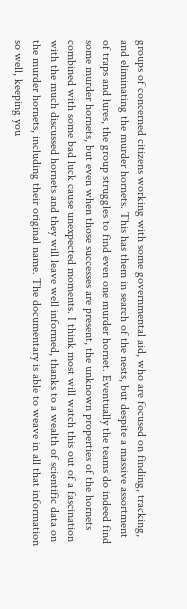groups of concerned citizens working with some governmental aid, who are focused on finding, tracking, and eliminating the murder hornets. This has them in search of the nests, but despite a massive assortment of traps and lures, the group struggles to find even one murder hornet. Eventually the teams do indeed find some murder hornets, but even when those successes are present, the unknown properties of the hornets combined with some bad luck cause unexpected moments. I think most will watch this out of a fascination with the much discussed hornets and they will leave well informed, thanks to a wealth of scientific data on the murder hornets, including their original name. The documentary is able to weave in all that information so well, keeping you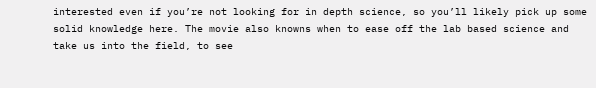interested even if you’re not looking for in depth science, so you’ll likely pick up some solid knowledge here. The movie also knowns when to ease off the lab based science and take us into the field, to see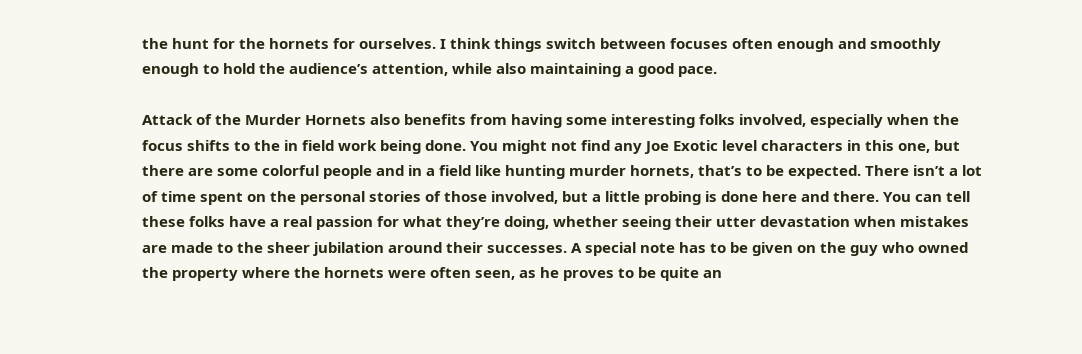the hunt for the hornets for ourselves. I think things switch between focuses often enough and smoothly enough to hold the audience’s attention, while also maintaining a good pace.

Attack of the Murder Hornets also benefits from having some interesting folks involved, especially when the focus shifts to the in field work being done. You might not find any Joe Exotic level characters in this one, but there are some colorful people and in a field like hunting murder hornets, that’s to be expected. There isn’t a lot of time spent on the personal stories of those involved, but a little probing is done here and there. You can tell these folks have a real passion for what they’re doing, whether seeing their utter devastation when mistakes are made to the sheer jubilation around their successes. A special note has to be given on the guy who owned the property where the hornets were often seen, as he proves to be quite an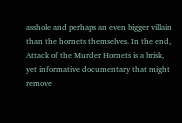asshole and perhaps an even bigger villain than the hornets themselves. In the end, Attack of the Murder Hornets is a brisk, yet informative documentary that might remove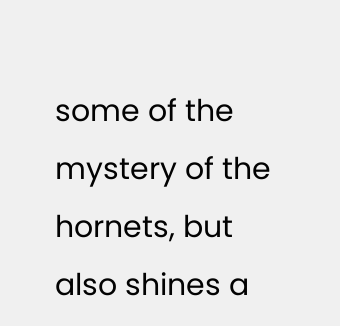some of the mystery of the hornets, but also shines a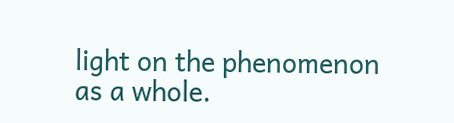light on the phenomenon as a whole.